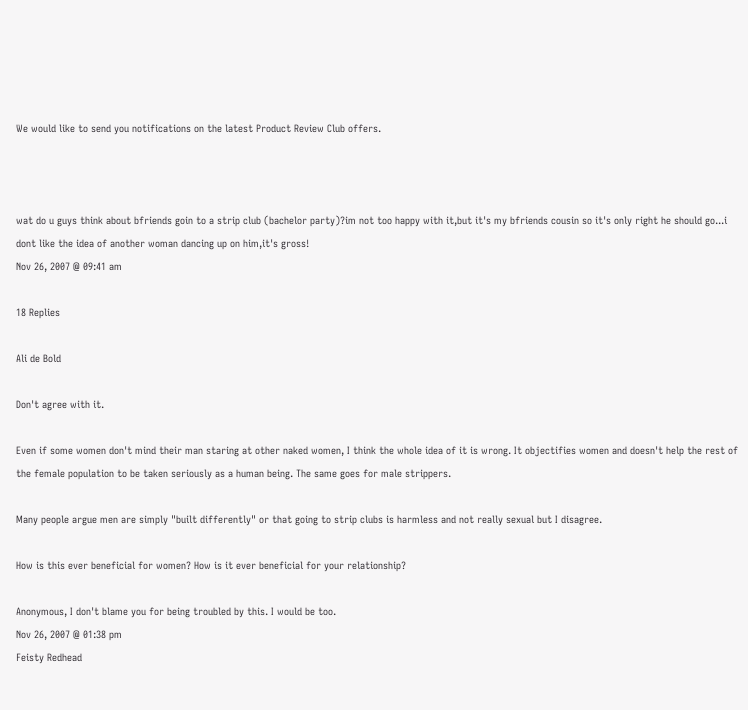We would like to send you notifications on the latest Product Review Club offers.



wat do u guys think about bfriends goin to a strip club (bachelor party)?im not too happy with it,but it's my bfriends cousin so it's only right he should go...i dont like the idea of another woman dancing up on him,it's gross!
Nov 26, 2007 @ 09:41 am

18 Replies

Ali de Bold

Don't agree with it.

Even if some women don't mind their man staring at other naked women, I think the whole idea of it is wrong. It objectifies women and doesn't help the rest of the female population to be taken seriously as a human being. The same goes for male strippers.

Many people argue men are simply "built differently" or that going to strip clubs is harmless and not really sexual but I disagree.

How is this ever beneficial for women? How is it ever beneficial for your relationship?

Anonymous, I don't blame you for being troubled by this. I would be too.
Nov 26, 2007 @ 01:38 pm
Feisty Redhead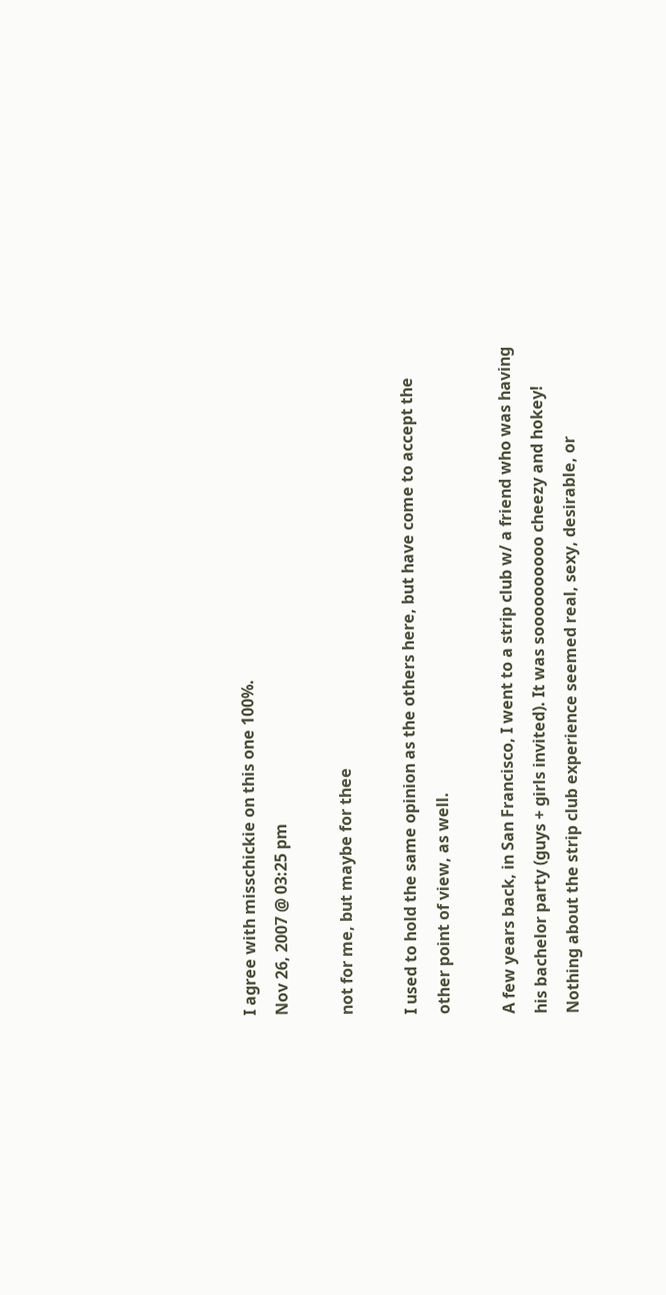I agree with misschickie on this one 100%.
Nov 26, 2007 @ 03:25 pm

not for me, but maybe for thee

I used to hold the same opinion as the others here, but have come to accept the other point of view, as well.

A few years back, in San Francisco, I went to a strip club w/ a friend who was having his bachelor party (guys + girls invited). It was soooooooooo cheezy and hokey! Nothing about the strip club experience seemed real, sexy, desirable, or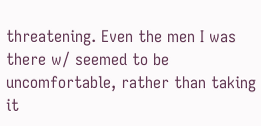threatening. Even the men I was there w/ seemed to be uncomfortable, rather than taking it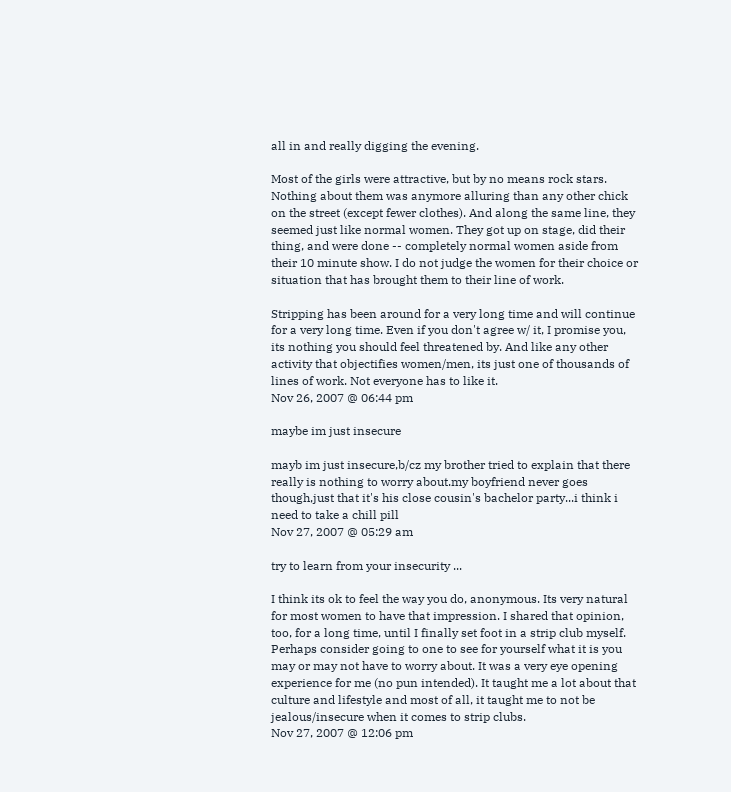all in and really digging the evening.

Most of the girls were attractive, but by no means rock stars. Nothing about them was anymore alluring than any other chick on the street (except fewer clothes). And along the same line, they seemed just like normal women. They got up on stage, did their thing, and were done -- completely normal women aside from their 10 minute show. I do not judge the women for their choice or situation that has brought them to their line of work.

Stripping has been around for a very long time and will continue for a very long time. Even if you don't agree w/ it, I promise you, its nothing you should feel threatened by. And like any other activity that objectifies women/men, its just one of thousands of lines of work. Not everyone has to like it.
Nov 26, 2007 @ 06:44 pm

maybe im just insecure

mayb im just insecure,b/cz my brother tried to explain that there really is nothing to worry about.my boyfriend never goes though,just that it's his close cousin's bachelor party...i think i need to take a chill pill
Nov 27, 2007 @ 05:29 am

try to learn from your insecurity ...

I think its ok to feel the way you do, anonymous. Its very natural for most women to have that impression. I shared that opinion, too, for a long time, until I finally set foot in a strip club myself. Perhaps consider going to one to see for yourself what it is you may or may not have to worry about. It was a very eye opening experience for me (no pun intended). It taught me a lot about that culture and lifestyle and most of all, it taught me to not be jealous/insecure when it comes to strip clubs.
Nov 27, 2007 @ 12:06 pm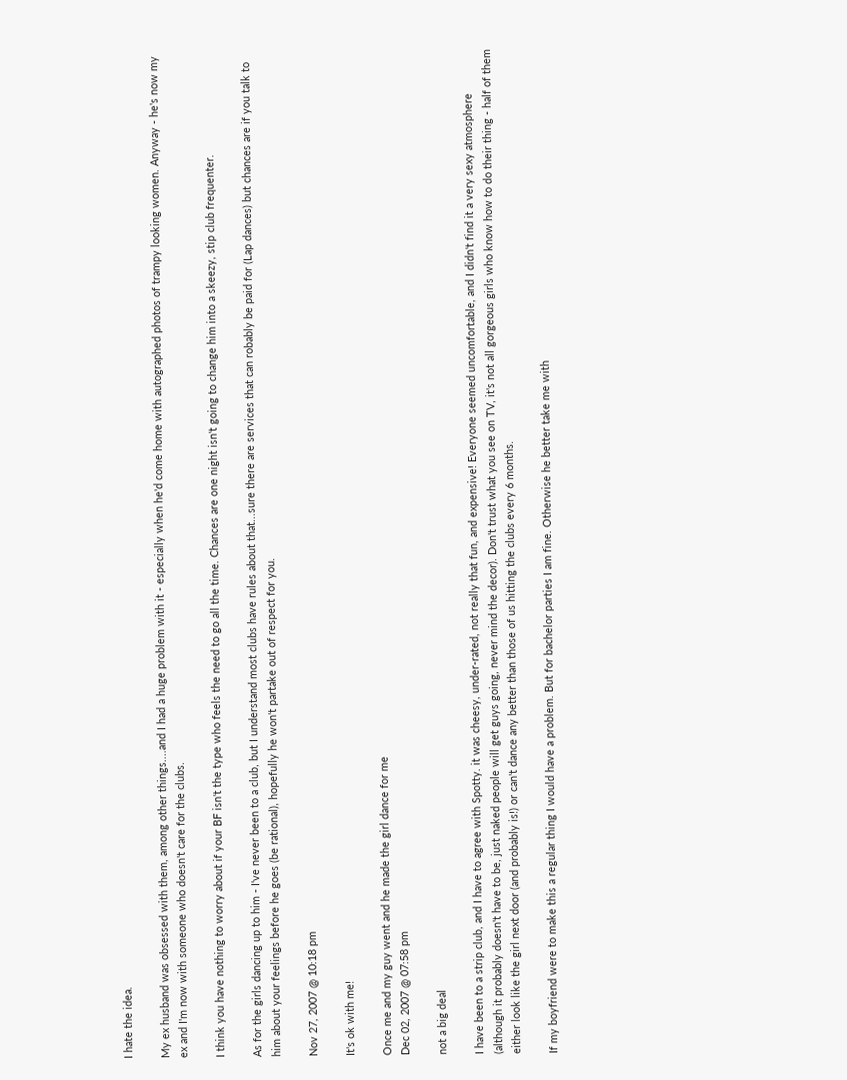I hate the idea.

My ex husband was obsessed with them, among other things....and I had a huge problem with it - especially when he'd come home with autographed photos of trampy looking women. Anyway - he's now my ex and I'm now with someone who doesn't care for the clubs.

I think you have nothing to worry about if your BF isn't the type who feels the need to go all the time. Chances are one night isn't going to change him into a skeezy, stip club frequenter.

As for the girls dancing up to him - I've never been to a club, but I understand most clubs have rules about that...sure there are services that can robably be paid for (Lap dances) but chances are if you talk to him about your feelings before he goes (be rational), hopefully he won't partake out of respect for you.

Nov 27, 2007 @ 10:18 pm

It's ok with me!

Once me and my guy went and he made the girl dance for me
Dec 02, 2007 @ 07:58 pm

not a big deal

I have been to a strip club, and I have to agree with Spotty. it was cheesy, under-rated, not really that fun, and expensive! Everyone seemed uncomfortable, and I didn't find it a very sexy atmosphere (although it probably doesn't have to be, just naked people will get guys going, never mind the decor). Don't trust what you see on TV, it's not all gorgeous girls who know how to do their thing - half of them either look like the girl next door (and probably is!) or can't dance any better than those of us hitting the clubs every 6 months.

If my boyfriend were to make this a regular thing I would have a problem. But for bachelor parties I am fine. Otherwise he better take me with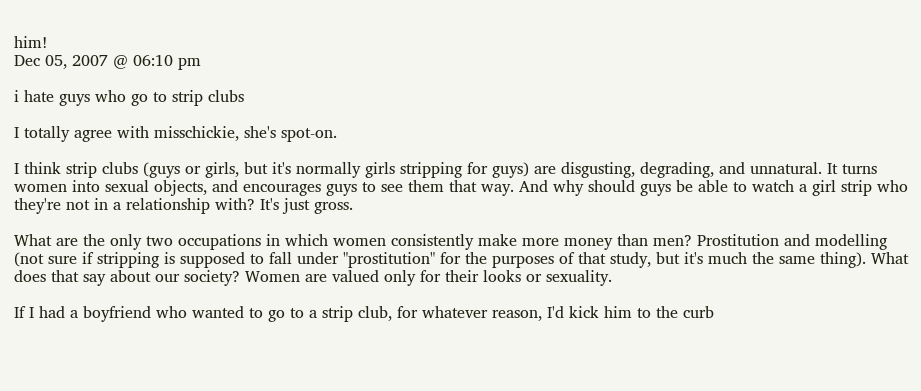him!
Dec 05, 2007 @ 06:10 pm

i hate guys who go to strip clubs

I totally agree with misschickie, she's spot-on.

I think strip clubs (guys or girls, but it's normally girls stripping for guys) are disgusting, degrading, and unnatural. It turns women into sexual objects, and encourages guys to see them that way. And why should guys be able to watch a girl strip who they're not in a relationship with? It's just gross.

What are the only two occupations in which women consistently make more money than men? Prostitution and modelling (not sure if stripping is supposed to fall under "prostitution" for the purposes of that study, but it's much the same thing). What does that say about our society? Women are valued only for their looks or sexuality.

If I had a boyfriend who wanted to go to a strip club, for whatever reason, I'd kick him to the curb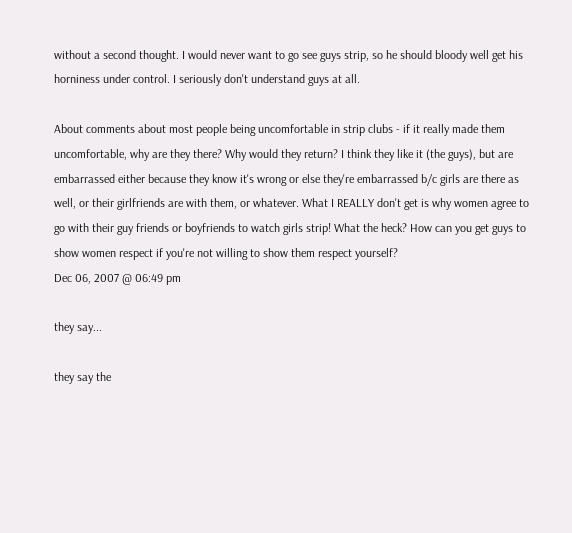without a second thought. I would never want to go see guys strip, so he should bloody well get his horniness under control. I seriously don't understand guys at all.

About comments about most people being uncomfortable in strip clubs - if it really made them uncomfortable, why are they there? Why would they return? I think they like it (the guys), but are embarrassed either because they know it's wrong or else they're embarrassed b/c girls are there as well, or their girlfriends are with them, or whatever. What I REALLY don't get is why women agree to go with their guy friends or boyfriends to watch girls strip! What the heck? How can you get guys to show women respect if you're not willing to show them respect yourself?
Dec 06, 2007 @ 06:49 pm

they say...

they say the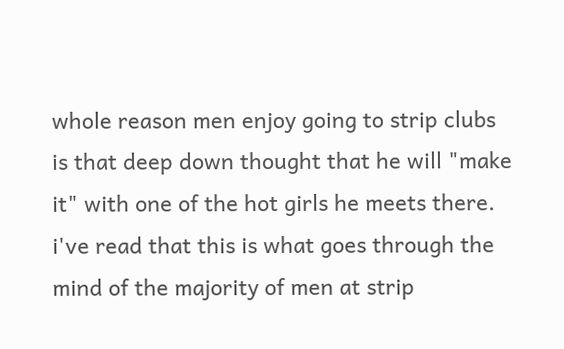whole reason men enjoy going to strip clubs is that deep down thought that he will "make it" with one of the hot girls he meets there. i've read that this is what goes through the mind of the majority of men at strip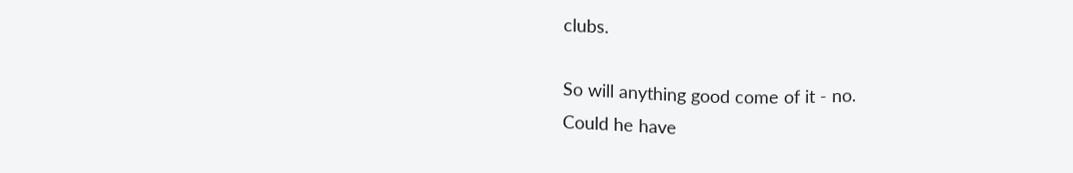clubs.

So will anything good come of it - no.
Could he have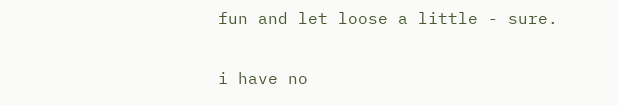fun and let loose a little - sure.

i have no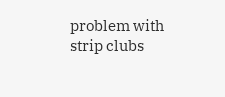problem with strip clubs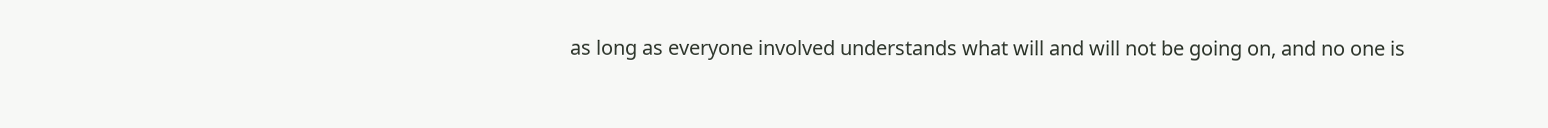as long as everyone involved understands what will and will not be going on, and no one is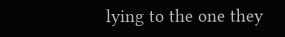lying to the one they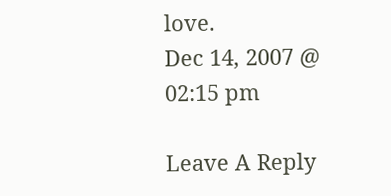love.
Dec 14, 2007 @ 02:15 pm

Leave A Reply